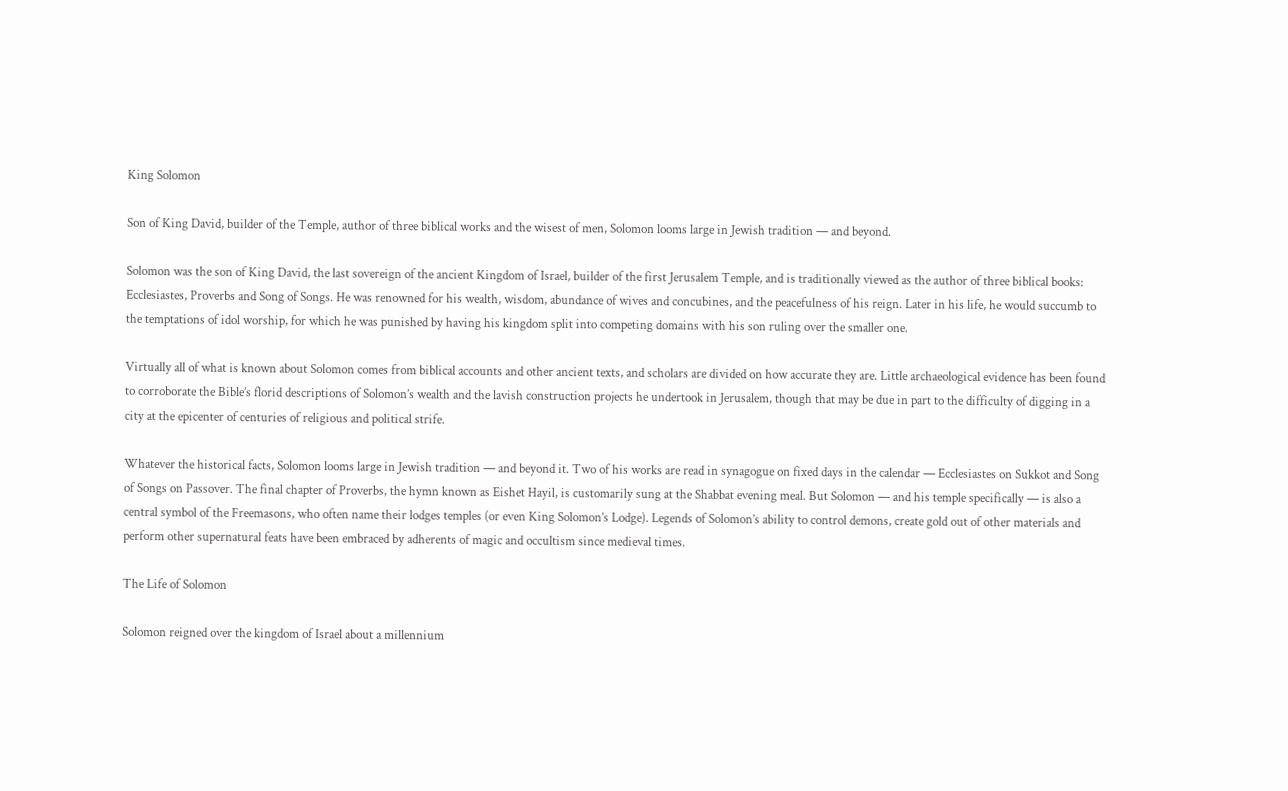King Solomon

Son of King David, builder of the Temple, author of three biblical works and the wisest of men, Solomon looms large in Jewish tradition — and beyond.

Solomon was the son of King David, the last sovereign of the ancient Kingdom of Israel, builder of the first Jerusalem Temple, and is traditionally viewed as the author of three biblical books: Ecclesiastes, Proverbs and Song of Songs. He was renowned for his wealth, wisdom, abundance of wives and concubines, and the peacefulness of his reign. Later in his life, he would succumb to the temptations of idol worship, for which he was punished by having his kingdom split into competing domains with his son ruling over the smaller one.

Virtually all of what is known about Solomon comes from biblical accounts and other ancient texts, and scholars are divided on how accurate they are. Little archaeological evidence has been found to corroborate the Bible’s florid descriptions of Solomon’s wealth and the lavish construction projects he undertook in Jerusalem, though that may be due in part to the difficulty of digging in a city at the epicenter of centuries of religious and political strife.

Whatever the historical facts, Solomon looms large in Jewish tradition — and beyond it. Two of his works are read in synagogue on fixed days in the calendar — Ecclesiastes on Sukkot and Song of Songs on Passover. The final chapter of Proverbs, the hymn known as Eishet Hayil, is customarily sung at the Shabbat evening meal. But Solomon — and his temple specifically — is also a central symbol of the Freemasons, who often name their lodges temples (or even King Solomon’s Lodge). Legends of Solomon’s ability to control demons, create gold out of other materials and perform other supernatural feats have been embraced by adherents of magic and occultism since medieval times.

The Life of Solomon

Solomon reigned over the kingdom of Israel about a millennium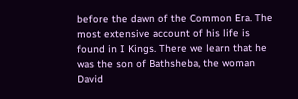before the dawn of the Common Era. The most extensive account of his life is found in I Kings. There we learn that he was the son of Bathsheba, the woman David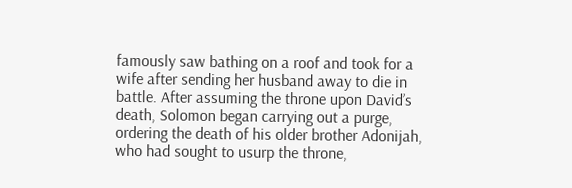famously saw bathing on a roof and took for a wife after sending her husband away to die in battle. After assuming the throne upon David’s death, Solomon began carrying out a purge, ordering the death of his older brother Adonijah, who had sought to usurp the throne,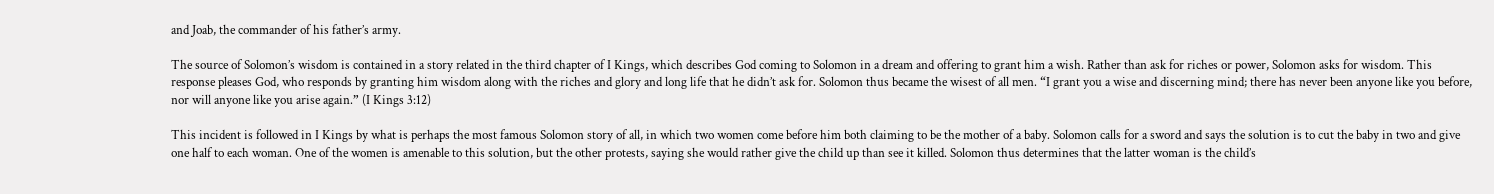and Joab, the commander of his father’s army.

The source of Solomon’s wisdom is contained in a story related in the third chapter of I Kings, which describes God coming to Solomon in a dream and offering to grant him a wish. Rather than ask for riches or power, Solomon asks for wisdom. This response pleases God, who responds by granting him wisdom along with the riches and glory and long life that he didn’t ask for. Solomon thus became the wisest of all men. “I grant you a wise and discerning mind; there has never been anyone like you before, nor will anyone like you arise again.” (I Kings 3:12)

This incident is followed in I Kings by what is perhaps the most famous Solomon story of all, in which two women come before him both claiming to be the mother of a baby. Solomon calls for a sword and says the solution is to cut the baby in two and give one half to each woman. One of the women is amenable to this solution, but the other protests, saying she would rather give the child up than see it killed. Solomon thus determines that the latter woman is the child’s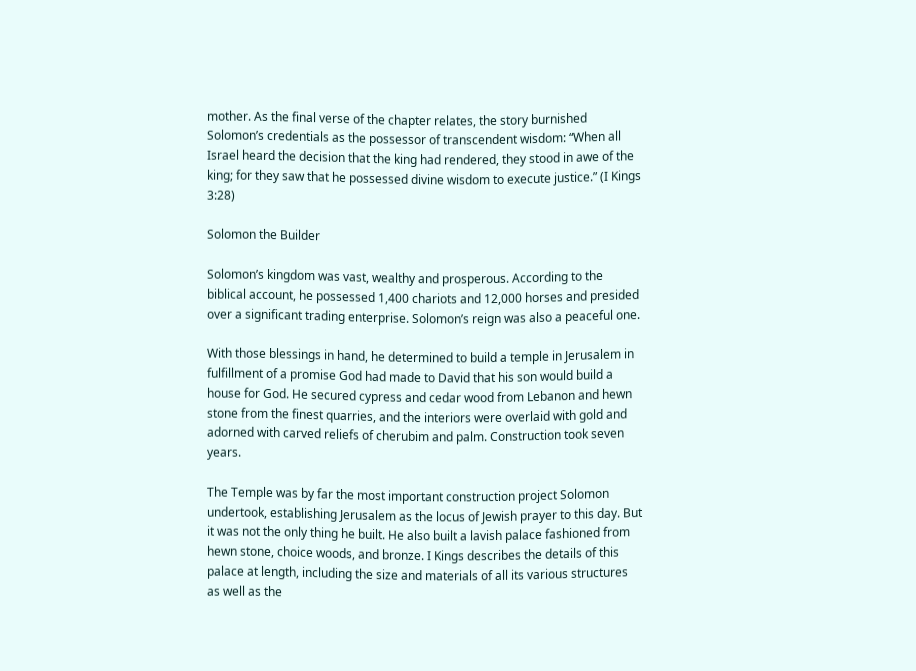mother. As the final verse of the chapter relates, the story burnished Solomon’s credentials as the possessor of transcendent wisdom: “When all Israel heard the decision that the king had rendered, they stood in awe of the king; for they saw that he possessed divine wisdom to execute justice.” (I Kings 3:28)

Solomon the Builder

Solomon’s kingdom was vast, wealthy and prosperous. According to the biblical account, he possessed 1,400 chariots and 12,000 horses and presided over a significant trading enterprise. Solomon’s reign was also a peaceful one.

With those blessings in hand, he determined to build a temple in Jerusalem in fulfillment of a promise God had made to David that his son would build a house for God. He secured cypress and cedar wood from Lebanon and hewn stone from the finest quarries, and the interiors were overlaid with gold and adorned with carved reliefs of cherubim and palm. Construction took seven years.

The Temple was by far the most important construction project Solomon undertook, establishing Jerusalem as the locus of Jewish prayer to this day. But it was not the only thing he built. He also built a lavish palace fashioned from hewn stone, choice woods, and bronze. I Kings describes the details of this palace at length, including the size and materials of all its various structures as well as the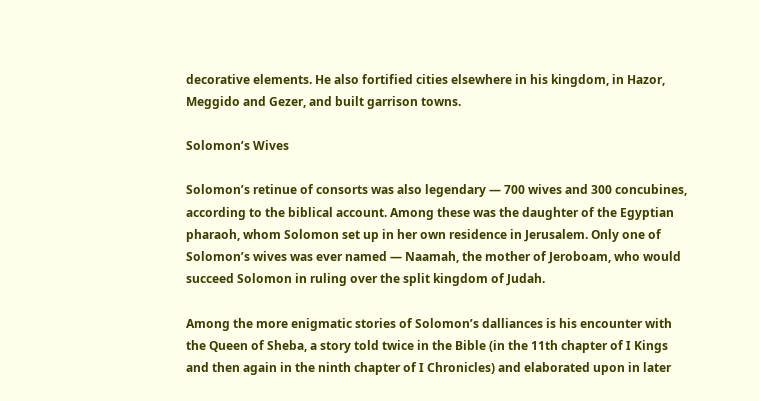decorative elements. He also fortified cities elsewhere in his kingdom, in Hazor, Meggido and Gezer, and built garrison towns.

Solomon’s Wives

Solomon’s retinue of consorts was also legendary — 700 wives and 300 concubines, according to the biblical account. Among these was the daughter of the Egyptian pharaoh, whom Solomon set up in her own residence in Jerusalem. Only one of Solomon’s wives was ever named — Naamah, the mother of Jeroboam, who would succeed Solomon in ruling over the split kingdom of Judah.

Among the more enigmatic stories of Solomon’s dalliances is his encounter with the Queen of Sheba, a story told twice in the Bible (in the 11th chapter of I Kings and then again in the ninth chapter of I Chronicles) and elaborated upon in later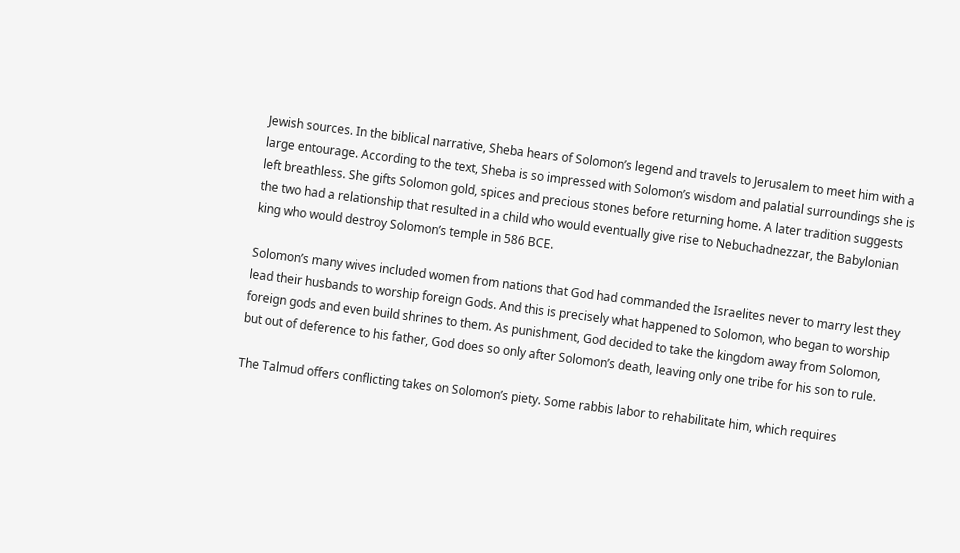Jewish sources. In the biblical narrative, Sheba hears of Solomon’s legend and travels to Jerusalem to meet him with a large entourage. According to the text, Sheba is so impressed with Solomon’s wisdom and palatial surroundings she is left breathless. She gifts Solomon gold, spices and precious stones before returning home. A later tradition suggests the two had a relationship that resulted in a child who would eventually give rise to Nebuchadnezzar, the Babylonian king who would destroy Solomon’s temple in 586 BCE.

Solomon’s many wives included women from nations that God had commanded the Israelites never to marry lest they lead their husbands to worship foreign Gods. And this is precisely what happened to Solomon, who began to worship foreign gods and even build shrines to them. As punishment, God decided to take the kingdom away from Solomon, but out of deference to his father, God does so only after Solomon’s death, leaving only one tribe for his son to rule.

The Talmud offers conflicting takes on Solomon’s piety. Some rabbis labor to rehabilitate him, which requires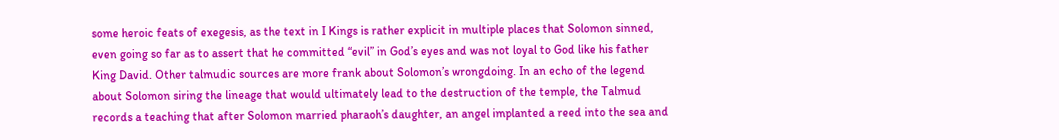some heroic feats of exegesis, as the text in I Kings is rather explicit in multiple places that Solomon sinned, even going so far as to assert that he committed “evil” in God’s eyes and was not loyal to God like his father King David. Other talmudic sources are more frank about Solomon’s wrongdoing. In an echo of the legend about Solomon siring the lineage that would ultimately lead to the destruction of the temple, the Talmud records a teaching that after Solomon married pharaoh’s daughter, an angel implanted a reed into the sea and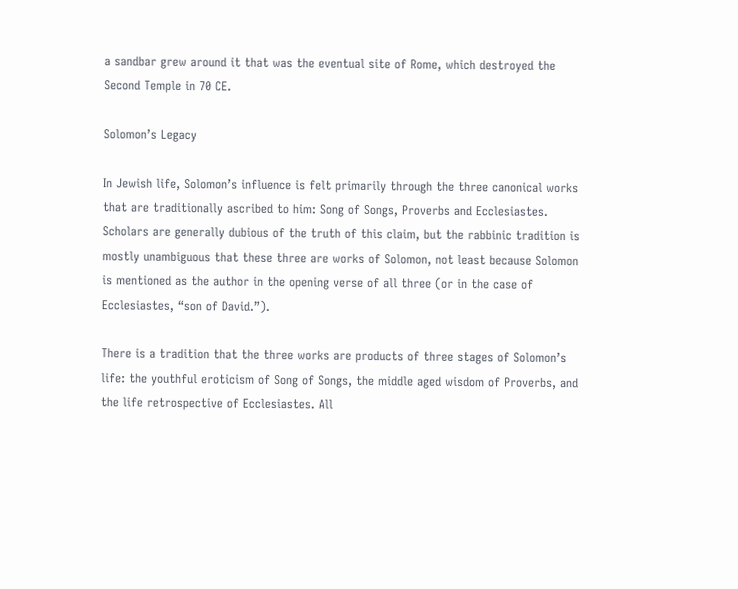a sandbar grew around it that was the eventual site of Rome, which destroyed the Second Temple in 70 CE.

Solomon’s Legacy

In Jewish life, Solomon’s influence is felt primarily through the three canonical works that are traditionally ascribed to him: Song of Songs, Proverbs and Ecclesiastes. Scholars are generally dubious of the truth of this claim, but the rabbinic tradition is mostly unambiguous that these three are works of Solomon, not least because Solomon is mentioned as the author in the opening verse of all three (or in the case of Ecclesiastes, “son of David.”).

There is a tradition that the three works are products of three stages of Solomon’s life: the youthful eroticism of Song of Songs, the middle aged wisdom of Proverbs, and the life retrospective of Ecclesiastes. All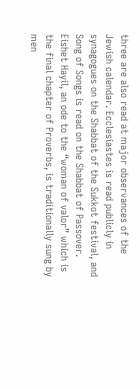three are also read at major observances of the Jewish calendar. Ecclesiastes is read publicly in synagogues on the Shabbat of the Sukkot festival, and Song of Songs is read on the Shabbat of Passover. Eishet Hayil, an ode to the “woman of valor” which is the final chapter of Proverbs, is traditionally sung by men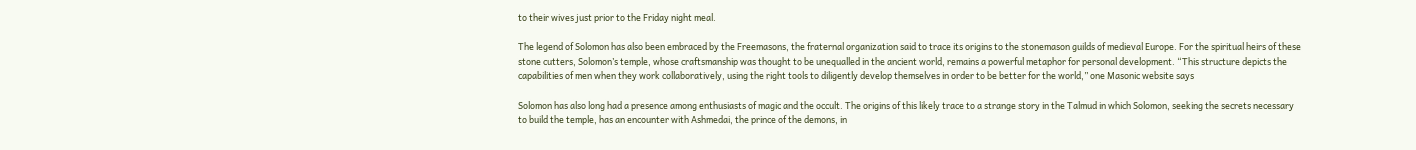to their wives just prior to the Friday night meal.

The legend of Solomon has also been embraced by the Freemasons, the fraternal organization said to trace its origins to the stonemason guilds of medieval Europe. For the spiritual heirs of these stone cutters, Solomon’s temple, whose craftsmanship was thought to be unequalled in the ancient world, remains a powerful metaphor for personal development. “This structure depicts the capabilities of men when they work collaboratively, using the right tools to diligently develop themselves in order to be better for the world,” one Masonic website says

Solomon has also long had a presence among enthusiasts of magic and the occult. The origins of this likely trace to a strange story in the Talmud in which Solomon, seeking the secrets necessary to build the temple, has an encounter with Ashmedai, the prince of the demons, in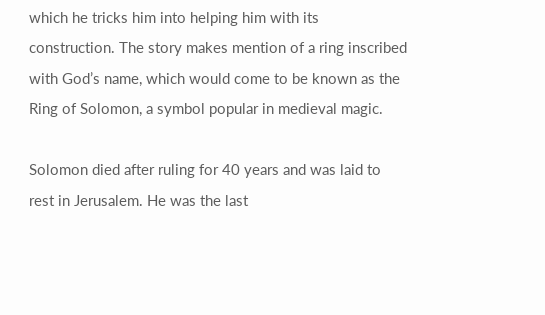which he tricks him into helping him with its construction. The story makes mention of a ring inscribed with God’s name, which would come to be known as the Ring of Solomon, a symbol popular in medieval magic.

Solomon died after ruling for 40 years and was laid to rest in Jerusalem. He was the last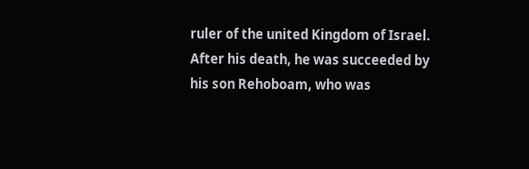ruler of the united Kingdom of Israel. After his death, he was succeeded by his son Rehoboam, who was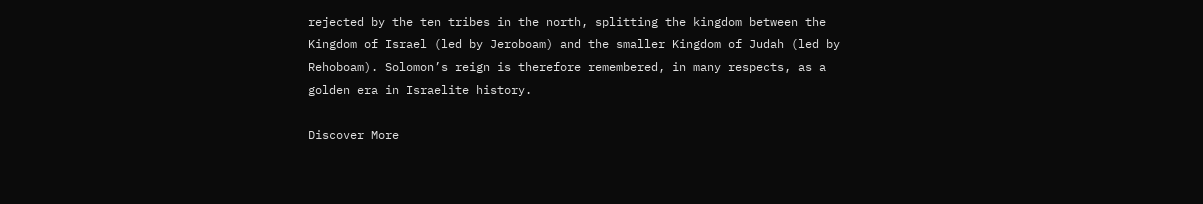rejected by the ten tribes in the north, splitting the kingdom between the Kingdom of Israel (led by Jeroboam) and the smaller Kingdom of Judah (led by Rehoboam). Solomon’s reign is therefore remembered, in many respects, as a golden era in Israelite history.

Discover More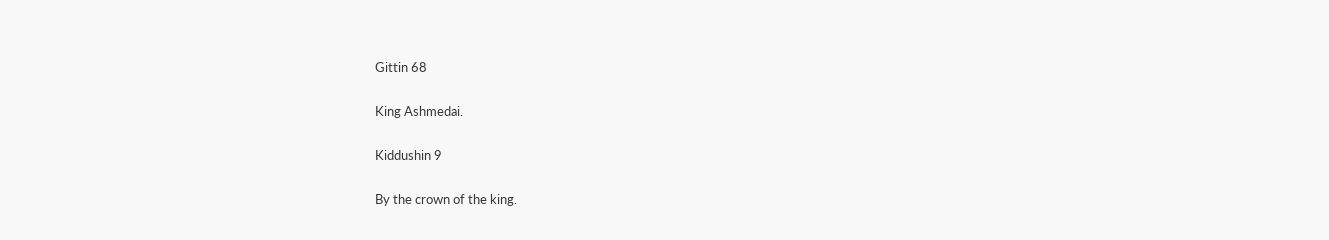Gittin 68

King Ashmedai.

Kiddushin 9

By the crown of the king.